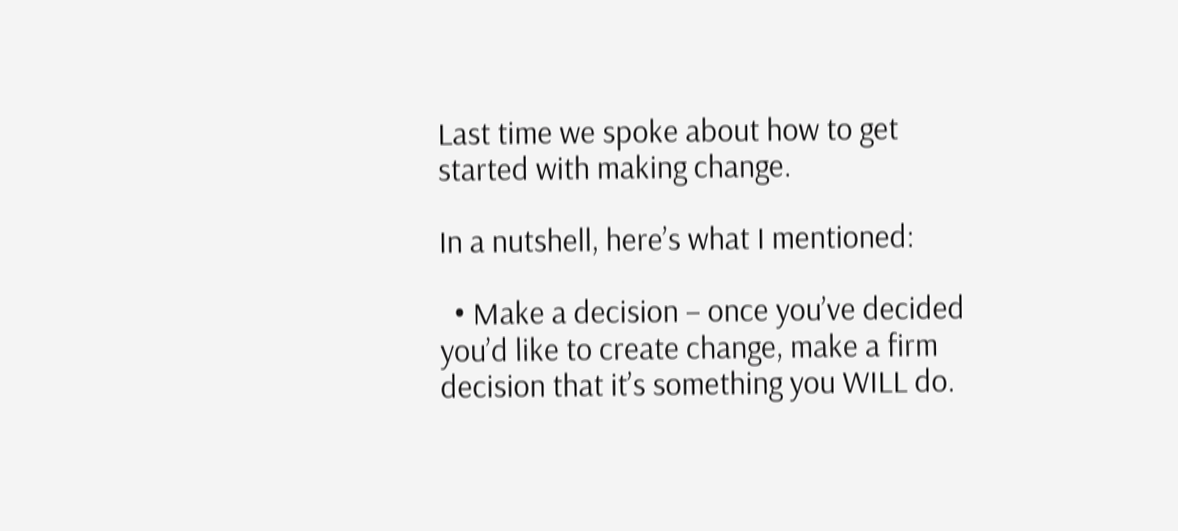Last time we spoke about how to get started with making change.

In a nutshell, here’s what I mentioned:

  • Make a decision – once you’ve decided you’d like to create change, make a firm decision that it’s something you WILL do.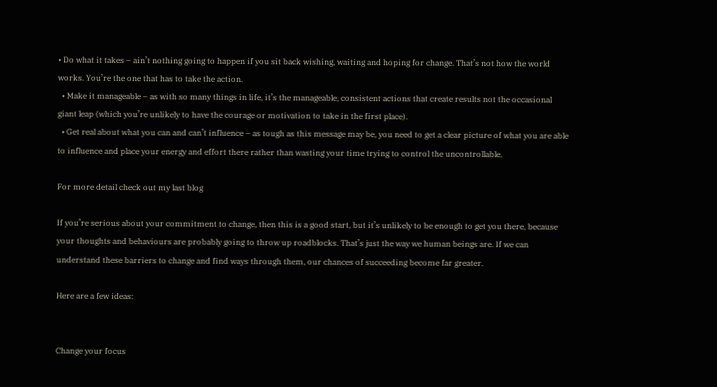• Do what it takes – ain’t nothing going to happen if you sit back wishing, waiting and hoping for change. That’s not how the world works. You’re the one that has to take the action.
  • Make it manageable – as with so many things in life, it’s the manageable, consistent actions that create results not the occasional giant leap (which you’re unlikely to have the courage or motivation to take in the first place).
  • Get real about what you can and can’t influence – as tough as this message may be, you need to get a clear picture of what you are able to influence and place your energy and effort there rather than wasting your time trying to control the uncontrollable.

For more detail check out my last blog

If you’re serious about your commitment to change, then this is a good start, but it’s unlikely to be enough to get you there, because your thoughts and behaviours are probably going to throw up roadblocks. That’s just the way we human beings are. If we can understand these barriers to change and find ways through them, our chances of succeeding become far greater.

Here are a few ideas:


Change your focus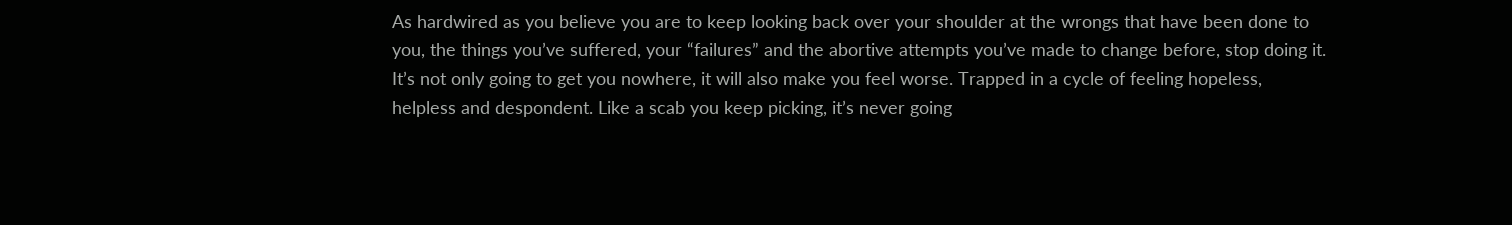As hardwired as you believe you are to keep looking back over your shoulder at the wrongs that have been done to you, the things you’ve suffered, your “failures” and the abortive attempts you’ve made to change before, stop doing it. It’s not only going to get you nowhere, it will also make you feel worse. Trapped in a cycle of feeling hopeless, helpless and despondent. Like a scab you keep picking, it’s never going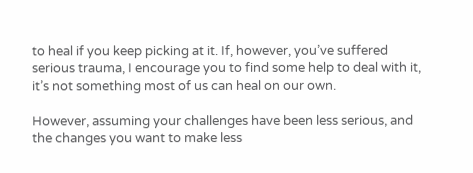to heal if you keep picking at it. If, however, you’ve suffered serious trauma, I encourage you to find some help to deal with it, it’s not something most of us can heal on our own.

However, assuming your challenges have been less serious, and the changes you want to make less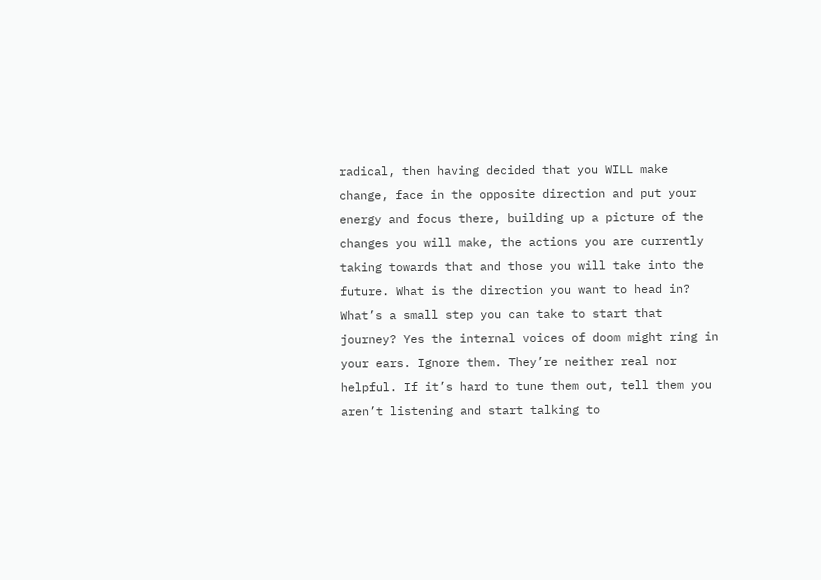radical, then having decided that you WILL make change, face in the opposite direction and put your energy and focus there, building up a picture of the changes you will make, the actions you are currently taking towards that and those you will take into the future. What is the direction you want to head in? What’s a small step you can take to start that journey? Yes the internal voices of doom might ring in your ears. Ignore them. They’re neither real nor helpful. If it’s hard to tune them out, tell them you aren’t listening and start talking to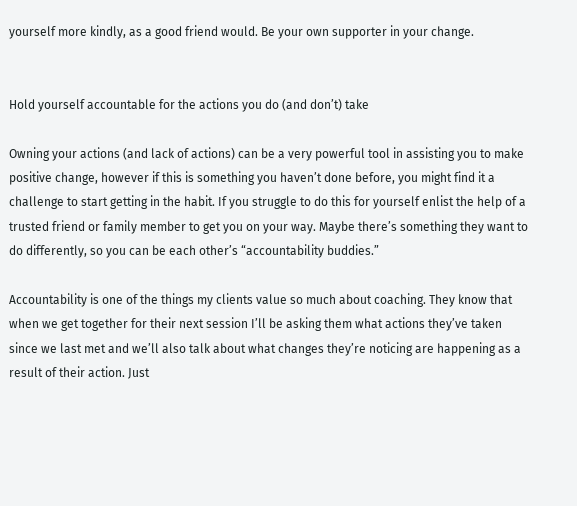yourself more kindly, as a good friend would. Be your own supporter in your change.


Hold yourself accountable for the actions you do (and don’t) take

Owning your actions (and lack of actions) can be a very powerful tool in assisting you to make positive change, however if this is something you haven’t done before, you might find it a challenge to start getting in the habit. If you struggle to do this for yourself enlist the help of a trusted friend or family member to get you on your way. Maybe there’s something they want to do differently, so you can be each other’s “accountability buddies.”

Accountability is one of the things my clients value so much about coaching. They know that when we get together for their next session I’ll be asking them what actions they’ve taken since we last met and we’ll also talk about what changes they’re noticing are happening as a result of their action. Just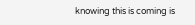knowing this is coming is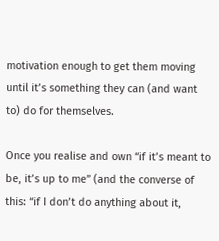motivation enough to get them moving until it’s something they can (and want to) do for themselves.

Once you realise and own “if it’s meant to be, it’s up to me” (and the converse of this: “if I don’t do anything about it,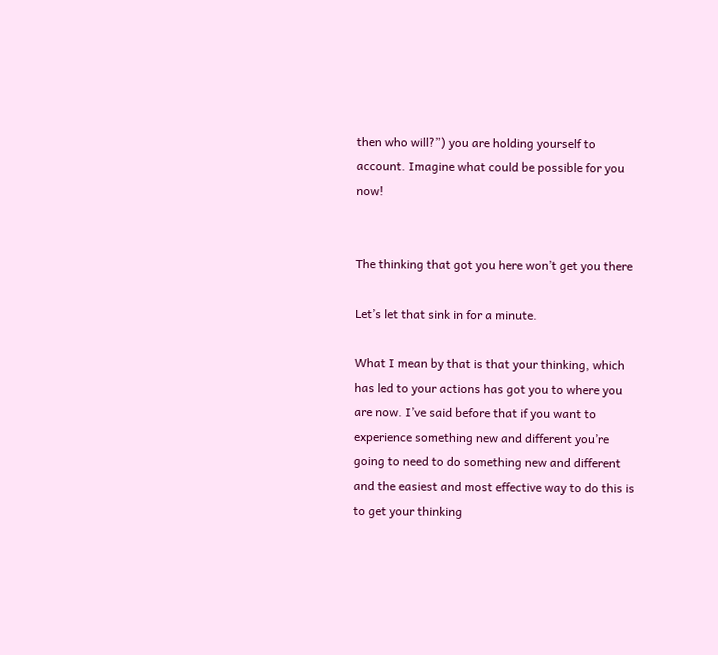then who will?”) you are holding yourself to account. Imagine what could be possible for you now!


The thinking that got you here won’t get you there

Let’s let that sink in for a minute.

What I mean by that is that your thinking, which has led to your actions has got you to where you are now. I’ve said before that if you want to experience something new and different you’re going to need to do something new and different and the easiest and most effective way to do this is to get your thinking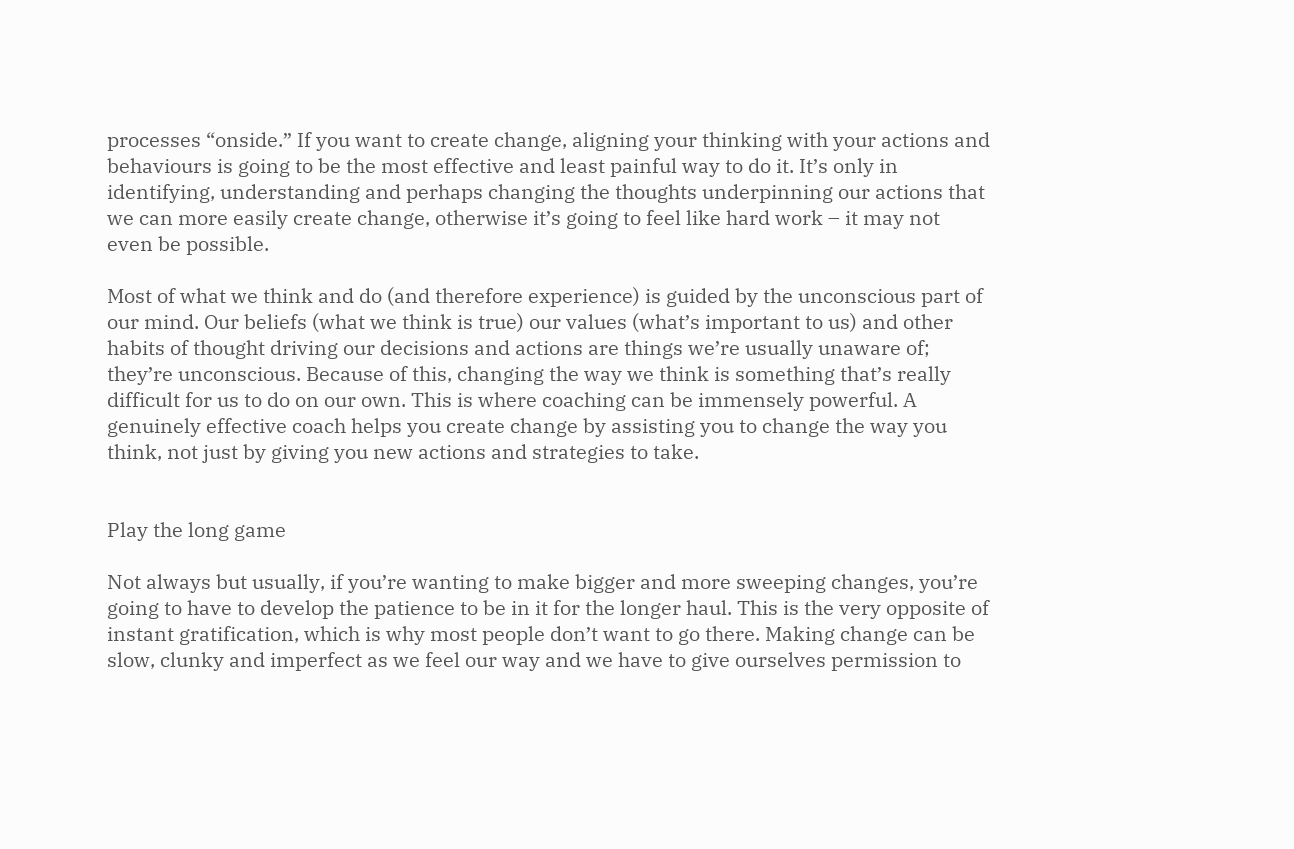processes “onside.” If you want to create change, aligning your thinking with your actions and behaviours is going to be the most effective and least painful way to do it. It’s only in identifying, understanding and perhaps changing the thoughts underpinning our actions that we can more easily create change, otherwise it’s going to feel like hard work – it may not even be possible.

Most of what we think and do (and therefore experience) is guided by the unconscious part of our mind. Our beliefs (what we think is true) our values (what’s important to us) and other habits of thought driving our decisions and actions are things we’re usually unaware of; they’re unconscious. Because of this, changing the way we think is something that’s really difficult for us to do on our own. This is where coaching can be immensely powerful. A genuinely effective coach helps you create change by assisting you to change the way you think, not just by giving you new actions and strategies to take.


Play the long game

Not always but usually, if you’re wanting to make bigger and more sweeping changes, you’re going to have to develop the patience to be in it for the longer haul. This is the very opposite of instant gratification, which is why most people don’t want to go there. Making change can be slow, clunky and imperfect as we feel our way and we have to give ourselves permission to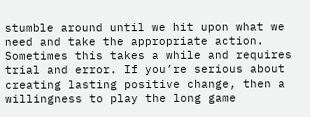stumble around until we hit upon what we need and take the appropriate action. Sometimes this takes a while and requires trial and error. If you’re serious about creating lasting positive change, then a willingness to play the long game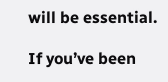will be essential.

If you’ve been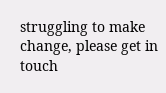struggling to make change, please get in touch